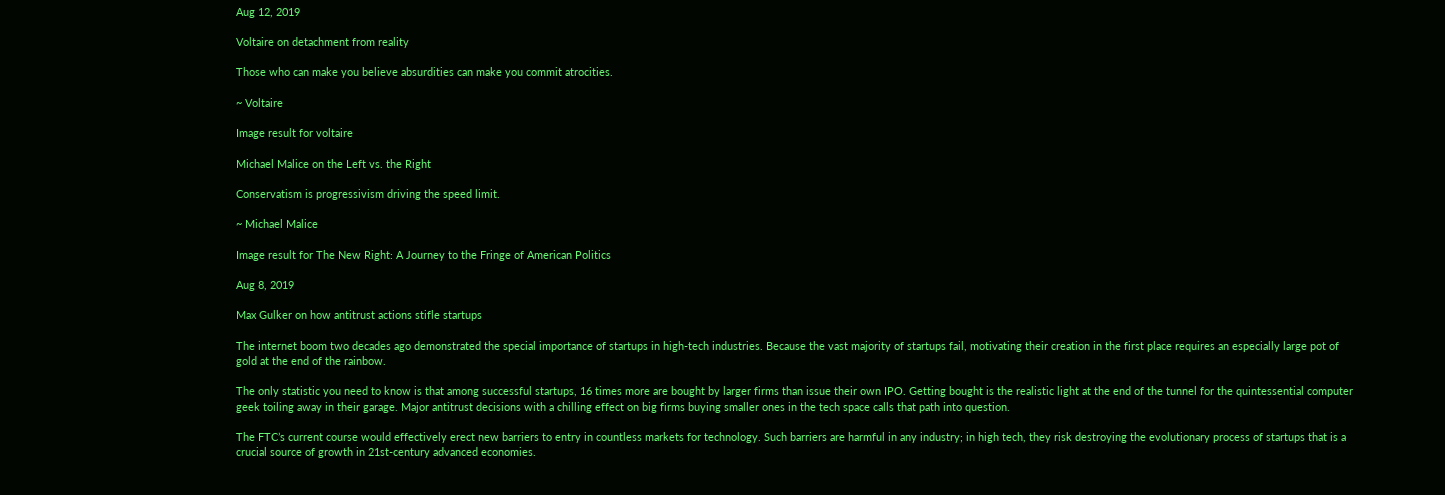Aug 12, 2019

Voltaire on detachment from reality

Those who can make you believe absurdities can make you commit atrocities.

~ Voltaire

Image result for voltaire

Michael Malice on the Left vs. the Right

Conservatism is progressivism driving the speed limit.

~ Michael Malice

Image result for The New Right: A Journey to the Fringe of American Politics

Aug 8, 2019

Max Gulker on how antitrust actions stifle startups

The internet boom two decades ago demonstrated the special importance of startups in high-tech industries. Because the vast majority of startups fail, motivating their creation in the first place requires an especially large pot of gold at the end of the rainbow.

The only statistic you need to know is that among successful startups, 16 times more are bought by larger firms than issue their own IPO. Getting bought is the realistic light at the end of the tunnel for the quintessential computer geek toiling away in their garage. Major antitrust decisions with a chilling effect on big firms buying smaller ones in the tech space calls that path into question.

The FTC’s current course would effectively erect new barriers to entry in countless markets for technology. Such barriers are harmful in any industry; in high tech, they risk destroying the evolutionary process of startups that is a crucial source of growth in 21st-century advanced economies.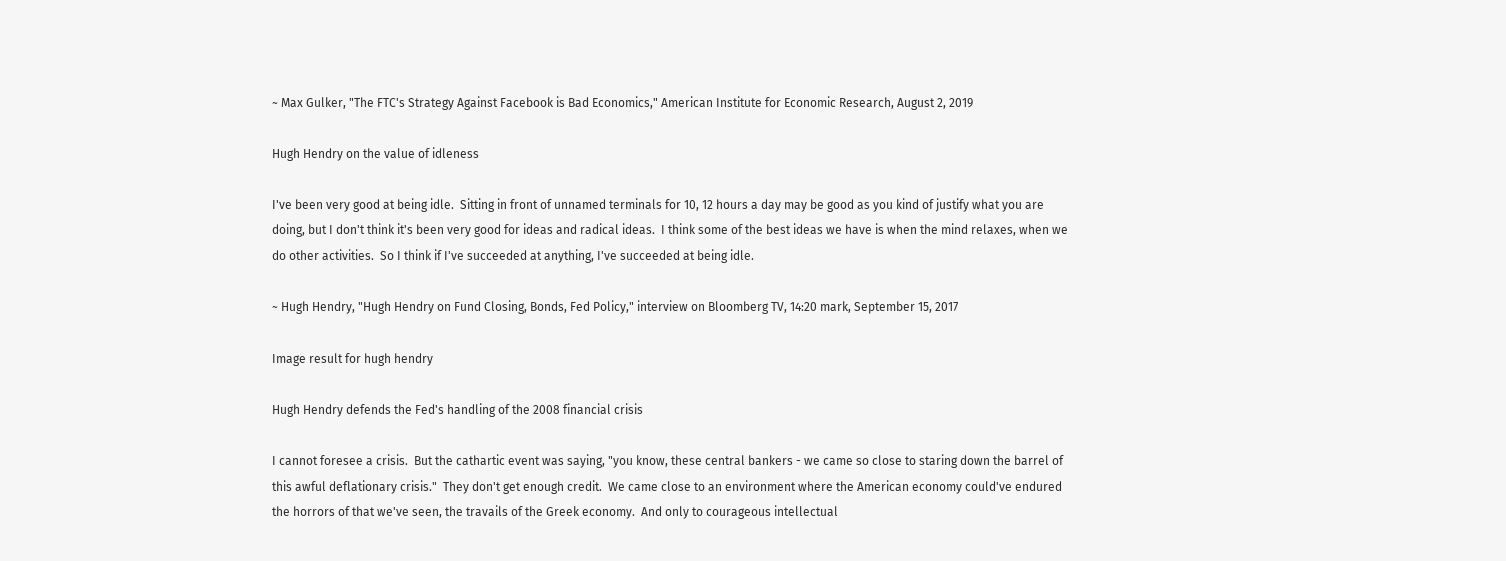~ Max Gulker, "The FTC's Strategy Against Facebook is Bad Economics," American Institute for Economic Research, August 2, 2019

Hugh Hendry on the value of idleness

I've been very good at being idle.  Sitting in front of unnamed terminals for 10, 12 hours a day may be good as you kind of justify what you are doing, but I don't think it's been very good for ideas and radical ideas.  I think some of the best ideas we have is when the mind relaxes, when we do other activities.  So I think if I've succeeded at anything, I've succeeded at being idle.

~ Hugh Hendry, "Hugh Hendry on Fund Closing, Bonds, Fed Policy," interview on Bloomberg TV, 14:20 mark, September 15, 2017

Image result for hugh hendry

Hugh Hendry defends the Fed's handling of the 2008 financial crisis

I cannot foresee a crisis.  But the cathartic event was saying, "you know, these central bankers - we came so close to staring down the barrel of this awful deflationary crisis."  They don't get enough credit.  We came close to an environment where the American economy could've endured the horrors of that we've seen, the travails of the Greek economy.  And only to courageous intellectual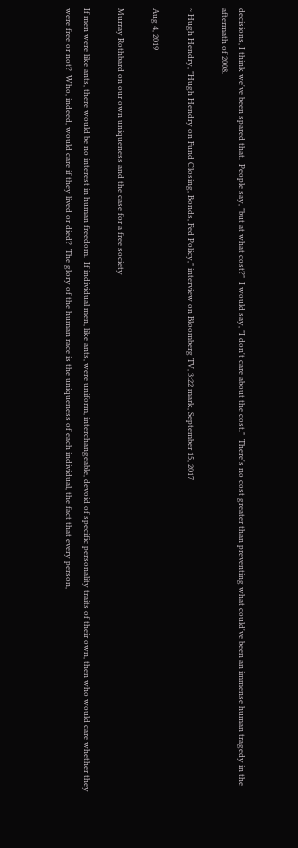decisions, I think we've been spared that.  People say, "but at what cost?"  I would say, "I don't care about the cost."  There's no cost greater than preventing what could've been an immense human tragedy in the aftermath of 2008.

~ Hugh Hendry, "Hugh Hendry on Fund Closing, Bonds, Fed Policy," interview on Bloomberg TV, 3:22 mark, September 15, 2017

Aug 4, 2019

Murray Rothbard on our own uniqueness and the case for a free society

If men were like ants, there would be no interest in human freedom.  If individual men, like ants, were uniform, interchangeable, devoid of specific personality traits of their own, then who would care whether they were free or not?  Who, indeed, would care if they lived or died?  The glory of the human race is the uniqueness of each individual, the fact that every person,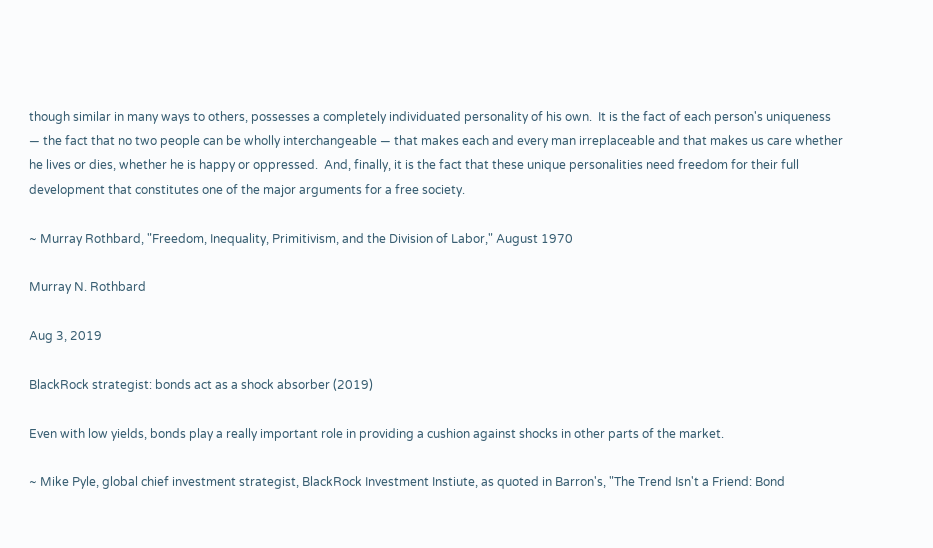though similar in many ways to others, possesses a completely individuated personality of his own.  It is the fact of each person's uniqueness — the fact that no two people can be wholly interchangeable — that makes each and every man irreplaceable and that makes us care whether he lives or dies, whether he is happy or oppressed.  And, finally, it is the fact that these unique personalities need freedom for their full development that constitutes one of the major arguments for a free society.

~ Murray Rothbard, "Freedom, Inequality, Primitivism, and the Division of Labor," August 1970

Murray N. Rothbard

Aug 3, 2019

BlackRock strategist: bonds act as a shock absorber (2019)

Even with low yields, bonds play a really important role in providing a cushion against shocks in other parts of the market.

~ Mike Pyle, global chief investment strategist, BlackRock Investment Instiute, as quoted in Barron's, "The Trend Isn't a Friend: Bond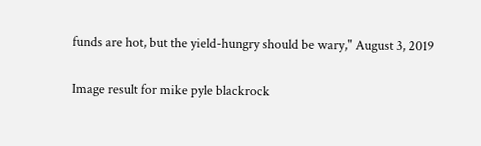funds are hot, but the yield-hungry should be wary," August 3, 2019

Image result for mike pyle blackrock